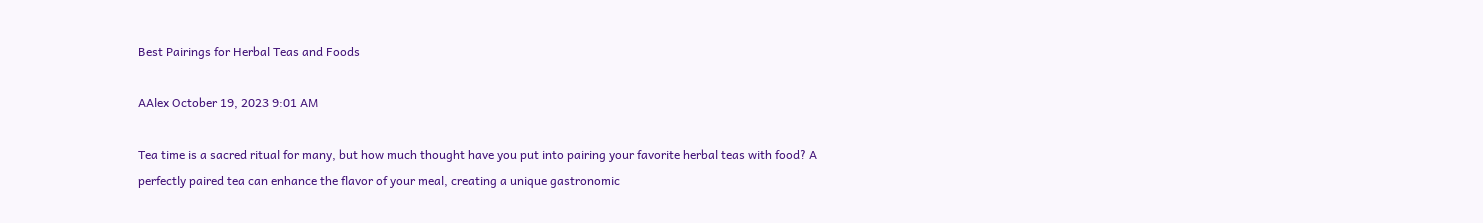Best Pairings for Herbal Teas and Foods

AAlex October 19, 2023 9:01 AM

Tea time is a sacred ritual for many, but how much thought have you put into pairing your favorite herbal teas with food? A perfectly paired tea can enhance the flavor of your meal, creating a unique gastronomic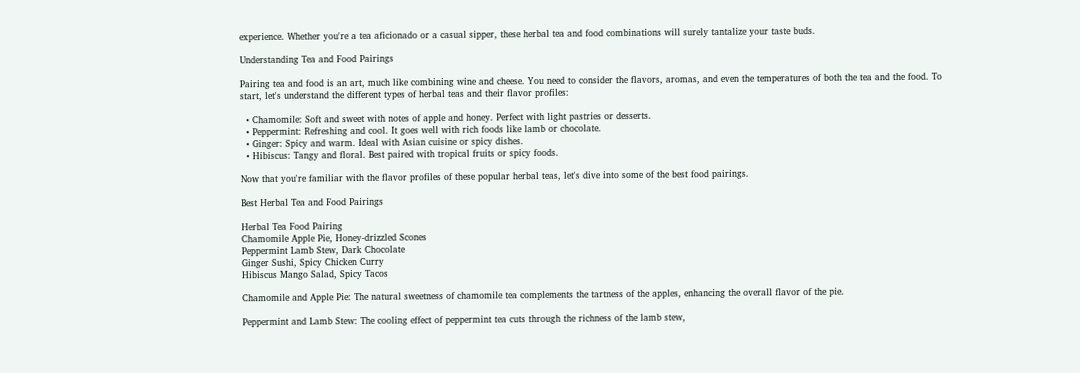experience. Whether you're a tea aficionado or a casual sipper, these herbal tea and food combinations will surely tantalize your taste buds.

Understanding Tea and Food Pairings

Pairing tea and food is an art, much like combining wine and cheese. You need to consider the flavors, aromas, and even the temperatures of both the tea and the food. To start, let's understand the different types of herbal teas and their flavor profiles:

  • Chamomile: Soft and sweet with notes of apple and honey. Perfect with light pastries or desserts.
  • Peppermint: Refreshing and cool. It goes well with rich foods like lamb or chocolate.
  • Ginger: Spicy and warm. Ideal with Asian cuisine or spicy dishes.
  • Hibiscus: Tangy and floral. Best paired with tropical fruits or spicy foods.

Now that you're familiar with the flavor profiles of these popular herbal teas, let's dive into some of the best food pairings.

Best Herbal Tea and Food Pairings

Herbal Tea Food Pairing
Chamomile Apple Pie, Honey-drizzled Scones
Peppermint Lamb Stew, Dark Chocolate
Ginger Sushi, Spicy Chicken Curry
Hibiscus Mango Salad, Spicy Tacos

Chamomile and Apple Pie: The natural sweetness of chamomile tea complements the tartness of the apples, enhancing the overall flavor of the pie.

Peppermint and Lamb Stew: The cooling effect of peppermint tea cuts through the richness of the lamb stew,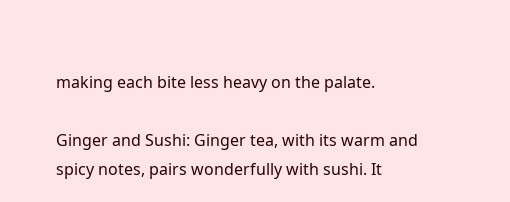making each bite less heavy on the palate.

Ginger and Sushi: Ginger tea, with its warm and spicy notes, pairs wonderfully with sushi. It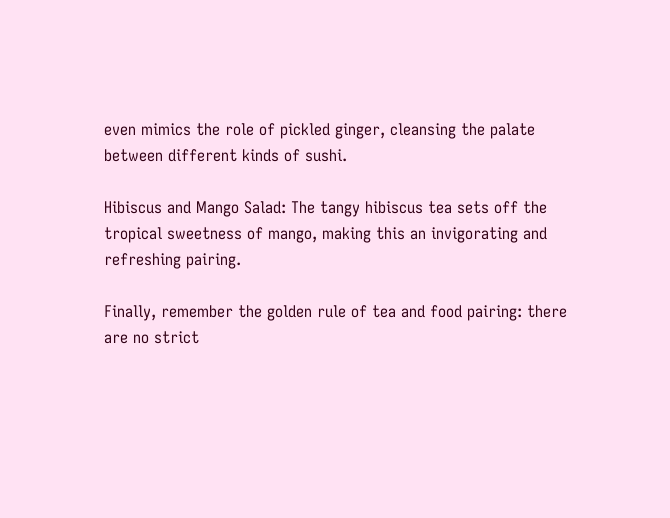even mimics the role of pickled ginger, cleansing the palate between different kinds of sushi.

Hibiscus and Mango Salad: The tangy hibiscus tea sets off the tropical sweetness of mango, making this an invigorating and refreshing pairing.

Finally, remember the golden rule of tea and food pairing: there are no strict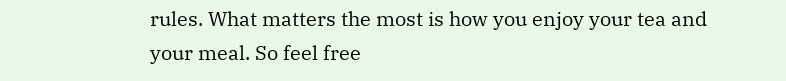rules. What matters the most is how you enjoy your tea and your meal. So feel free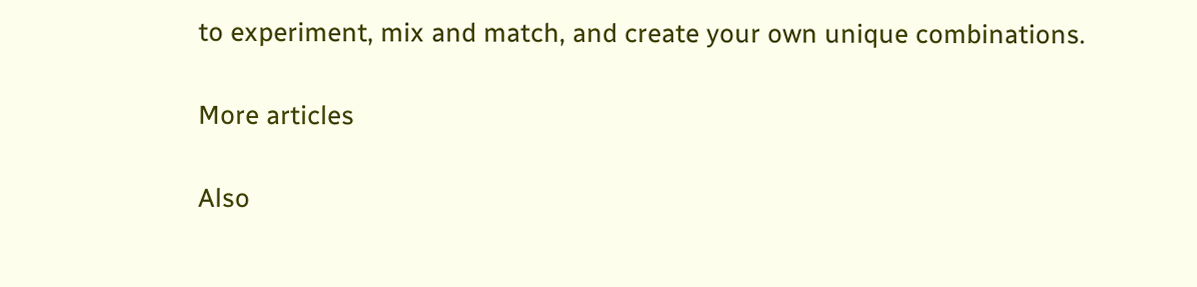to experiment, mix and match, and create your own unique combinations.

More articles

Also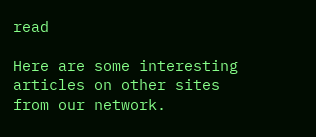read

Here are some interesting articles on other sites from our network.